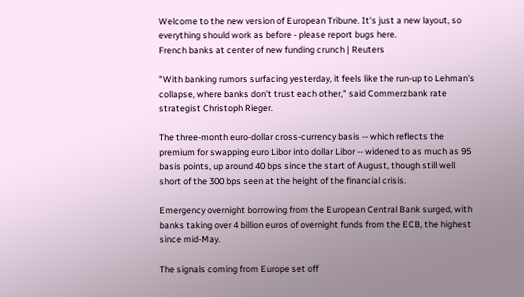Welcome to the new version of European Tribune. It's just a new layout, so everything should work as before - please report bugs here.
French banks at center of new funding crunch | Reuters

"With banking rumors surfacing yesterday, it feels like the run-up to Lehman's collapse, where banks don't trust each other," said Commerzbank rate strategist Christoph Rieger.

The three-month euro-dollar cross-currency basis -- which reflects the premium for swapping euro Libor into dollar Libor -- widened to as much as 95 basis points, up around 40 bps since the start of August, though still well short of the 300 bps seen at the height of the financial crisis.

Emergency overnight borrowing from the European Central Bank surged, with banks taking over 4 billion euros of overnight funds from the ECB, the highest since mid-May.

The signals coming from Europe set off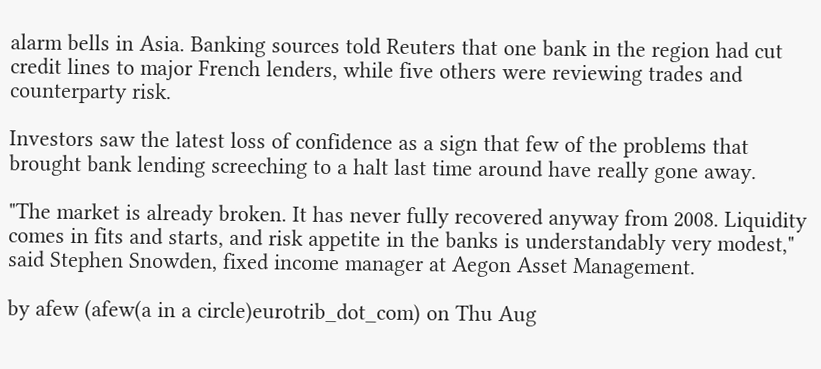alarm bells in Asia. Banking sources told Reuters that one bank in the region had cut credit lines to major French lenders, while five others were reviewing trades and counterparty risk.

Investors saw the latest loss of confidence as a sign that few of the problems that brought bank lending screeching to a halt last time around have really gone away.

"The market is already broken. It has never fully recovered anyway from 2008. Liquidity comes in fits and starts, and risk appetite in the banks is understandably very modest," said Stephen Snowden, fixed income manager at Aegon Asset Management.

by afew (afew(a in a circle)eurotrib_dot_com) on Thu Aug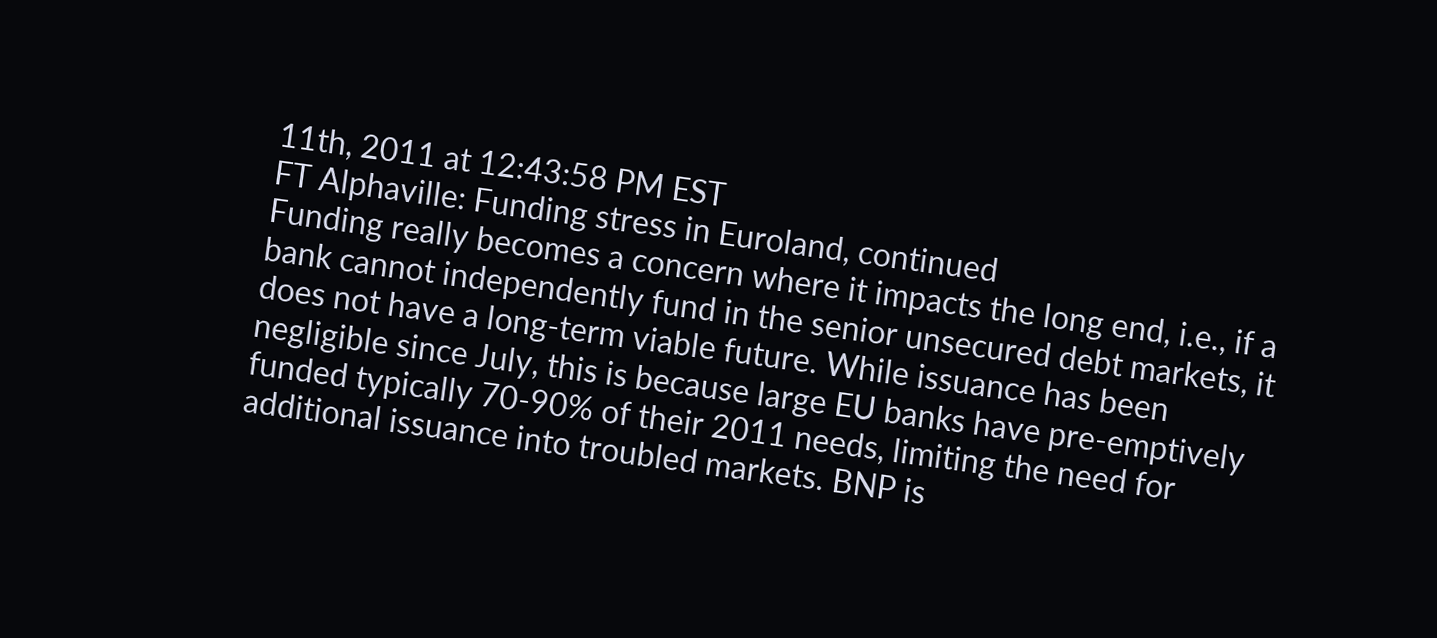11th, 2011 at 12:43:58 PM EST
FT Alphaville: Funding stress in Euroland, continued
Funding really becomes a concern where it impacts the long end, i.e., if a bank cannot independently fund in the senior unsecured debt markets, it does not have a long-term viable future. While issuance has been negligible since July, this is because large EU banks have pre-emptively funded typically 70-90% of their 2011 needs, limiting the need for additional issuance into troubled markets. BNP is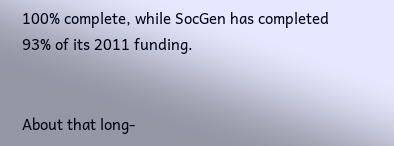100% complete, while SocGen has completed 93% of its 2011 funding.


About that long-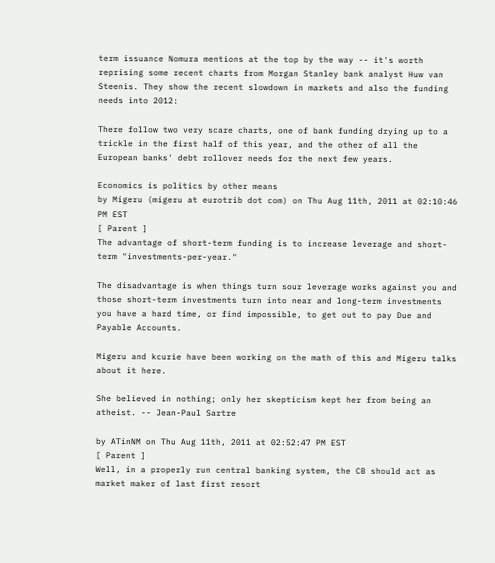term issuance Nomura mentions at the top by the way -- it's worth reprising some recent charts from Morgan Stanley bank analyst Huw van Steenis. They show the recent slowdown in markets and also the funding needs into 2012:

There follow two very scare charts, one of bank funding drying up to a trickle in the first half of this year, and the other of all the European banks' debt rollover needs for the next few years.

Economics is politics by other means
by Migeru (migeru at eurotrib dot com) on Thu Aug 11th, 2011 at 02:10:46 PM EST
[ Parent ]
The advantage of short-term funding is to increase leverage and short-term "investments-per-year."

The disadvantage is when things turn sour leverage works against you and those short-term investments turn into near and long-term investments you have a hard time, or find impossible, to get out to pay Due and Payable Accounts.

Migeru and kcurie have been working on the math of this and Migeru talks about it here.

She believed in nothing; only her skepticism kept her from being an atheist. -- Jean-Paul Sartre

by ATinNM on Thu Aug 11th, 2011 at 02:52:47 PM EST
[ Parent ]
Well, in a properly run central banking system, the CB should act as market maker of last first resort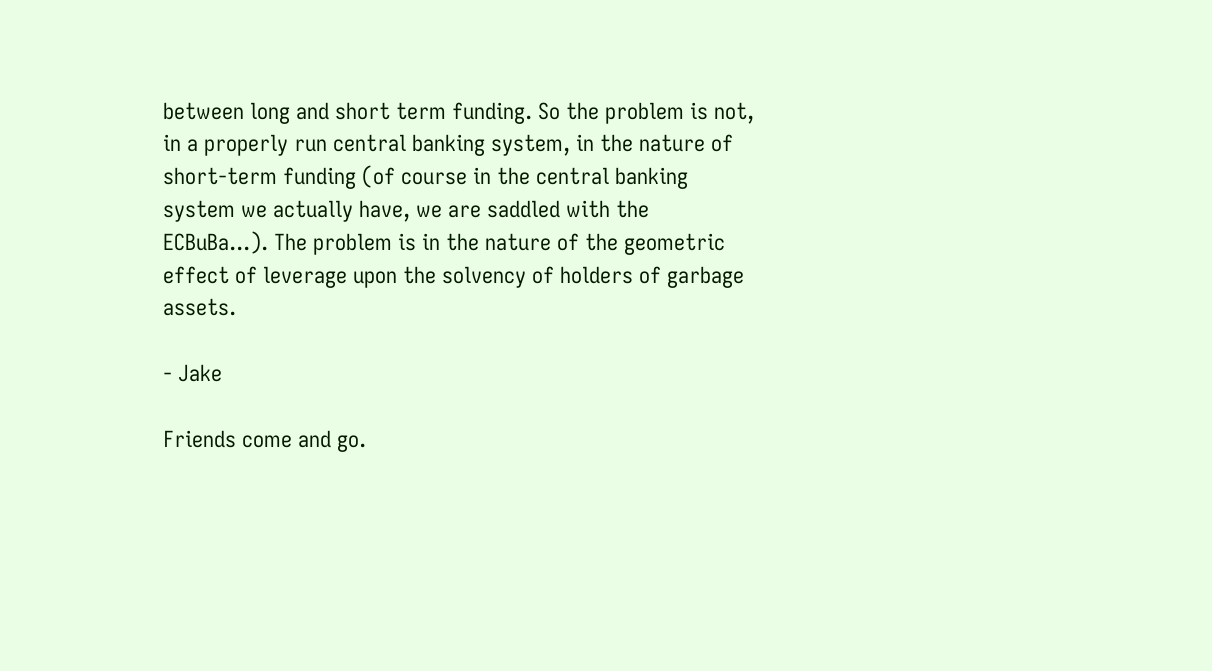between long and short term funding. So the problem is not, in a properly run central banking system, in the nature of short-term funding (of course in the central banking system we actually have, we are saddled with the ECBuBa...). The problem is in the nature of the geometric effect of leverage upon the solvency of holders of garbage assets.

- Jake

Friends come and go.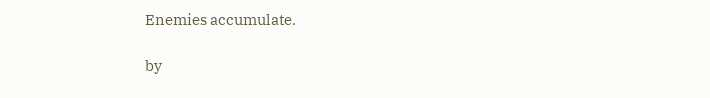Enemies accumulate.

by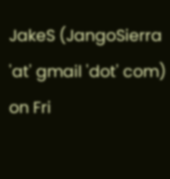JakeS (JangoSierra 'at' gmail 'dot' com) on Fri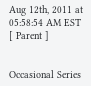Aug 12th, 2011 at 05:58:54 AM EST
[ Parent ]


Occasional Series